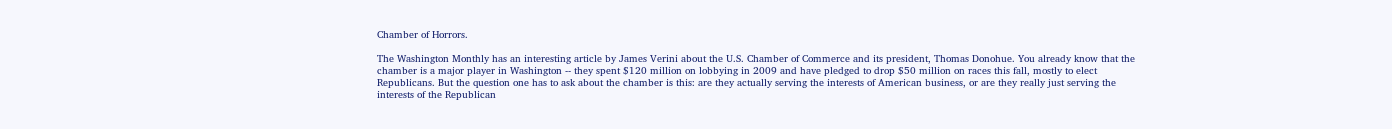Chamber of Horrors.

The Washington Monthly has an interesting article by James Verini about the U.S. Chamber of Commerce and its president, Thomas Donohue. You already know that the chamber is a major player in Washington -- they spent $120 million on lobbying in 2009 and have pledged to drop $50 million on races this fall, mostly to elect Republicans. But the question one has to ask about the chamber is this: are they actually serving the interests of American business, or are they really just serving the interests of the Republican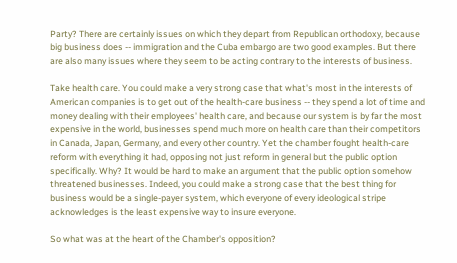Party? There are certainly issues on which they depart from Republican orthodoxy, because big business does -- immigration and the Cuba embargo are two good examples. But there are also many issues where they seem to be acting contrary to the interests of business.

Take health care. You could make a very strong case that what's most in the interests of American companies is to get out of the health-care business -- they spend a lot of time and money dealing with their employees' health care, and because our system is by far the most expensive in the world, businesses spend much more on health care than their competitors in Canada, Japan, Germany, and every other country. Yet the chamber fought health-care reform with everything it had, opposing not just reform in general but the public option specifically. Why? It would be hard to make an argument that the public option somehow threatened businesses. Indeed, you could make a strong case that the best thing for business would be a single-payer system, which everyone of every ideological stripe acknowledges is the least expensive way to insure everyone.

So what was at the heart of the Chamber's opposition?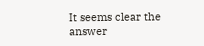It seems clear the answer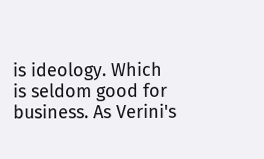is ideology. Which is seldom good for business. As Verini's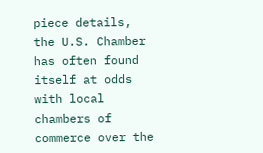piece details, the U.S. Chamber has often found itself at odds with local chambers of commerce over the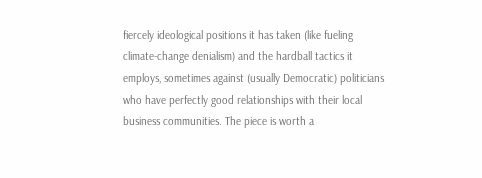fiercely ideological positions it has taken (like fueling climate-change denialism) and the hardball tactics it employs, sometimes against (usually Democratic) politicians who have perfectly good relationships with their local business communities. The piece is worth a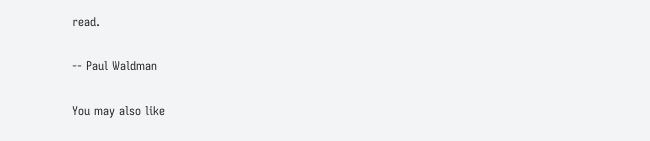read.

-- Paul Waldman

You may also like